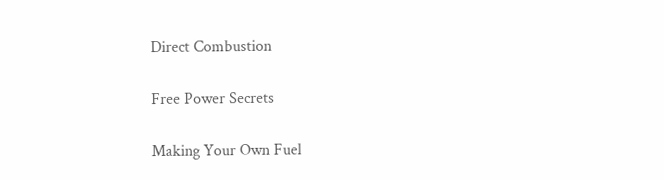Direct Combustion

Free Power Secrets

Making Your Own Fuel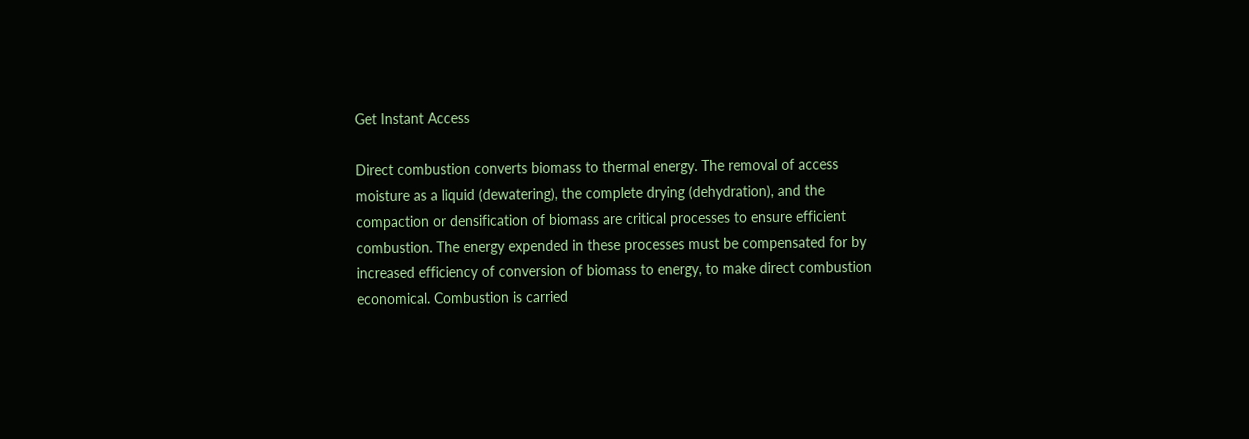Get Instant Access

Direct combustion converts biomass to thermal energy. The removal of access moisture as a liquid (dewatering), the complete drying (dehydration), and the compaction or densification of biomass are critical processes to ensure efficient combustion. The energy expended in these processes must be compensated for by increased efficiency of conversion of biomass to energy, to make direct combustion economical. Combustion is carried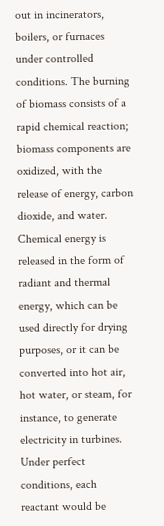out in incinerators, boilers, or furnaces under controlled conditions. The burning of biomass consists of a rapid chemical reaction; biomass components are oxidized, with the release of energy, carbon dioxide, and water. Chemical energy is released in the form of radiant and thermal energy, which can be used directly for drying purposes, or it can be converted into hot air, hot water, or steam, for instance, to generate electricity in turbines. Under perfect conditions, each reactant would be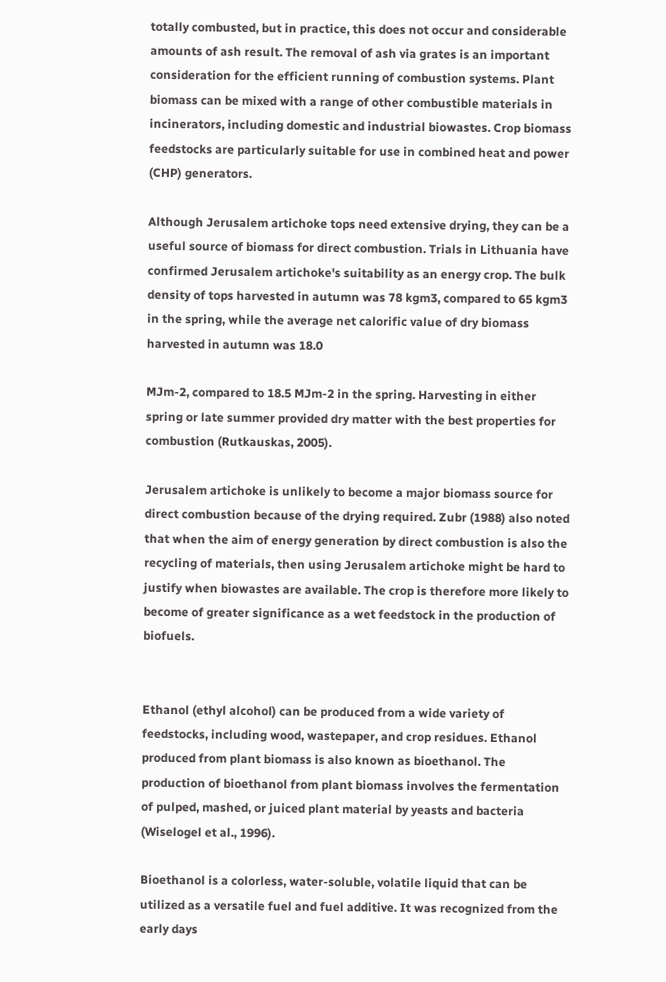totally combusted, but in practice, this does not occur and considerable amounts of ash result. The removal of ash via grates is an important consideration for the efficient running of combustion systems. Plant biomass can be mixed with a range of other combustible materials in incinerators, including domestic and industrial biowastes. Crop biomass feedstocks are particularly suitable for use in combined heat and power (CHP) generators.

Although Jerusalem artichoke tops need extensive drying, they can be a useful source of biomass for direct combustion. Trials in Lithuania have confirmed Jerusalem artichoke's suitability as an energy crop. The bulk density of tops harvested in autumn was 78 kgm3, compared to 65 kgm3 in the spring, while the average net calorific value of dry biomass harvested in autumn was 18.0

MJm-2, compared to 18.5 MJm-2 in the spring. Harvesting in either spring or late summer provided dry matter with the best properties for combustion (Rutkauskas, 2005).

Jerusalem artichoke is unlikely to become a major biomass source for direct combustion because of the drying required. Zubr (1988) also noted that when the aim of energy generation by direct combustion is also the recycling of materials, then using Jerusalem artichoke might be hard to justify when biowastes are available. The crop is therefore more likely to become of greater significance as a wet feedstock in the production of biofuels.


Ethanol (ethyl alcohol) can be produced from a wide variety of feedstocks, including wood, wastepaper, and crop residues. Ethanol produced from plant biomass is also known as bioethanol. The production of bioethanol from plant biomass involves the fermentation of pulped, mashed, or juiced plant material by yeasts and bacteria (Wiselogel et al., 1996).

Bioethanol is a colorless, water-soluble, volatile liquid that can be utilized as a versatile fuel and fuel additive. It was recognized from the early days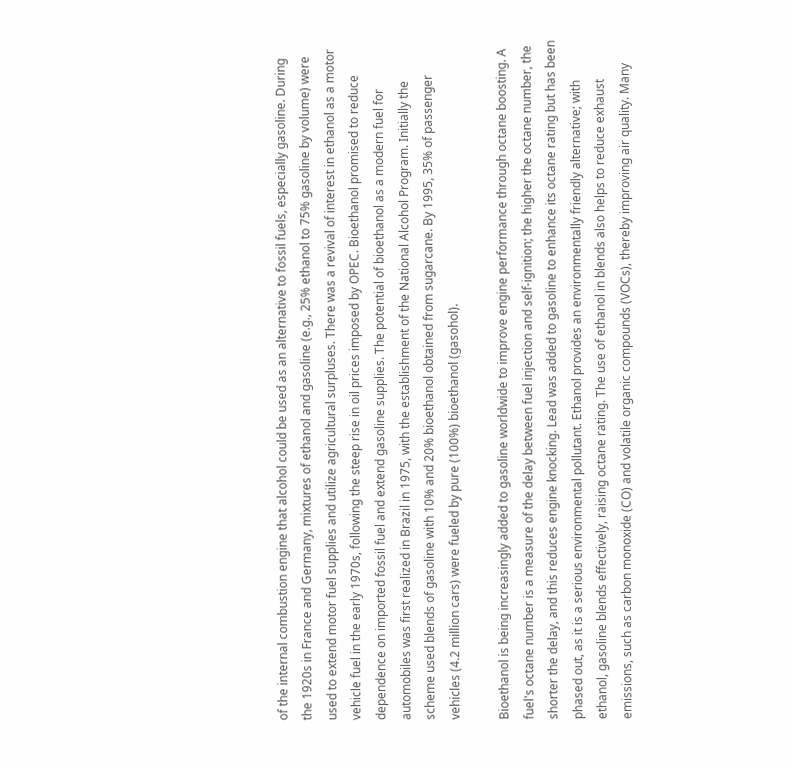of the internal combustion engine that alcohol could be used as an alternative to fossil fuels, especially gasoline. During the 1920s in France and Germany, mixtures of ethanol and gasoline (e.g., 25% ethanol to 75% gasoline by volume) were used to extend motor fuel supplies and utilize agricultural surpluses. There was a revival of interest in ethanol as a motor vehicle fuel in the early 1970s, following the steep rise in oil prices imposed by OPEC. Bioethanol promised to reduce dependence on imported fossil fuel and extend gasoline supplies. The potential of bioethanol as a modern fuel for automobiles was first realized in Brazil in 1975, with the establishment of the National Alcohol Program. Initially the scheme used blends of gasoline with 10% and 20% bioethanol obtained from sugarcane. By 1995, 35% of passenger vehicles (4.2 million cars) were fueled by pure (100%) bioethanol (gasohol).

Bioethanol is being increasingly added to gasoline worldwide to improve engine performance through octane boosting. A fuel's octane number is a measure of the delay between fuel injection and self-ignition; the higher the octane number, the shorter the delay, and this reduces engine knocking. Lead was added to gasoline to enhance its octane rating but has been phased out, as it is a serious environmental pollutant. Ethanol provides an environmentally friendly alternative; with ethanol, gasoline blends effectively, raising octane rating. The use of ethanol in blends also helps to reduce exhaust emissions, such as carbon monoxide (CO) and volatile organic compounds (VOCs), thereby improving air quality. Many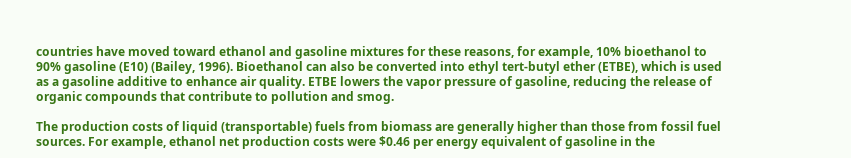countries have moved toward ethanol and gasoline mixtures for these reasons, for example, 10% bioethanol to 90% gasoline (E10) (Bailey, 1996). Bioethanol can also be converted into ethyl tert-butyl ether (ETBE), which is used as a gasoline additive to enhance air quality. ETBE lowers the vapor pressure of gasoline, reducing the release of organic compounds that contribute to pollution and smog.

The production costs of liquid (transportable) fuels from biomass are generally higher than those from fossil fuel sources. For example, ethanol net production costs were $0.46 per energy equivalent of gasoline in the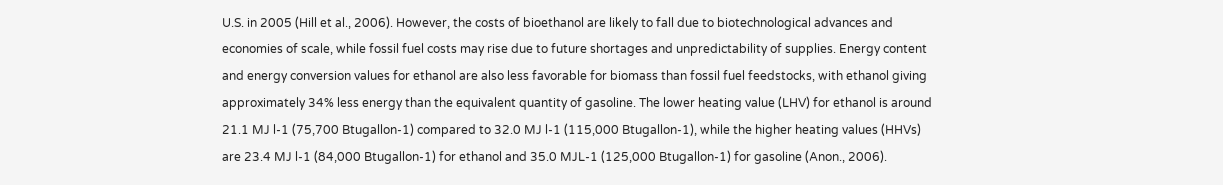U.S. in 2005 (Hill et al., 2006). However, the costs of bioethanol are likely to fall due to biotechnological advances and economies of scale, while fossil fuel costs may rise due to future shortages and unpredictability of supplies. Energy content and energy conversion values for ethanol are also less favorable for biomass than fossil fuel feedstocks, with ethanol giving approximately 34% less energy than the equivalent quantity of gasoline. The lower heating value (LHV) for ethanol is around 21.1 MJ l-1 (75,700 Btugallon-1) compared to 32.0 MJ l-1 (115,000 Btugallon-1), while the higher heating values (HHVs) are 23.4 MJ l-1 (84,000 Btugallon-1) for ethanol and 35.0 MJL-1 (125,000 Btugallon-1) for gasoline (Anon., 2006).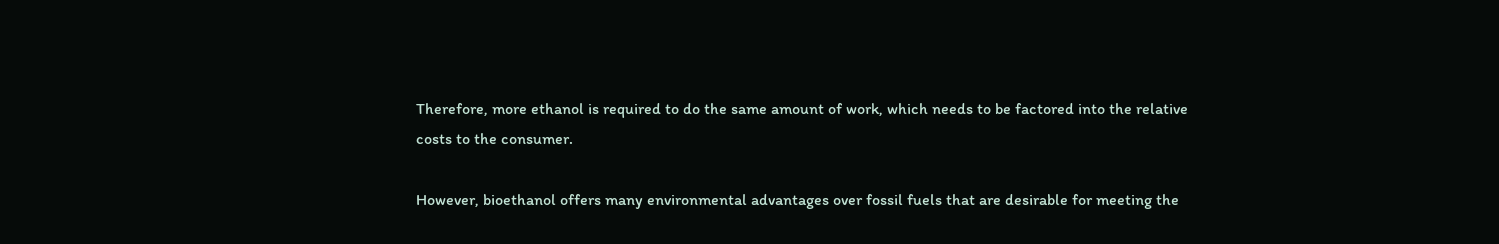Therefore, more ethanol is required to do the same amount of work, which needs to be factored into the relative costs to the consumer.

However, bioethanol offers many environmental advantages over fossil fuels that are desirable for meeting the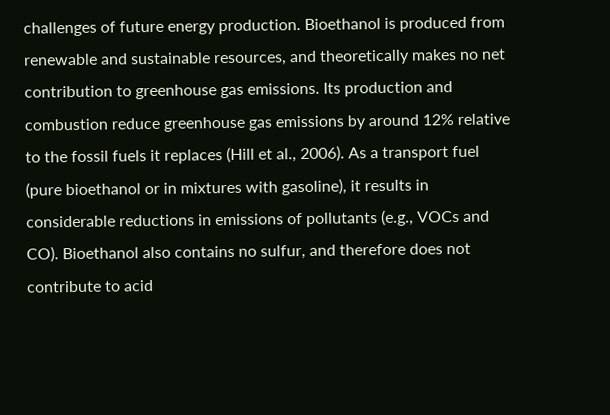challenges of future energy production. Bioethanol is produced from renewable and sustainable resources, and theoretically makes no net contribution to greenhouse gas emissions. Its production and combustion reduce greenhouse gas emissions by around 12% relative to the fossil fuels it replaces (Hill et al., 2006). As a transport fuel (pure bioethanol or in mixtures with gasoline), it results in considerable reductions in emissions of pollutants (e.g., VOCs and CO). Bioethanol also contains no sulfur, and therefore does not contribute to acid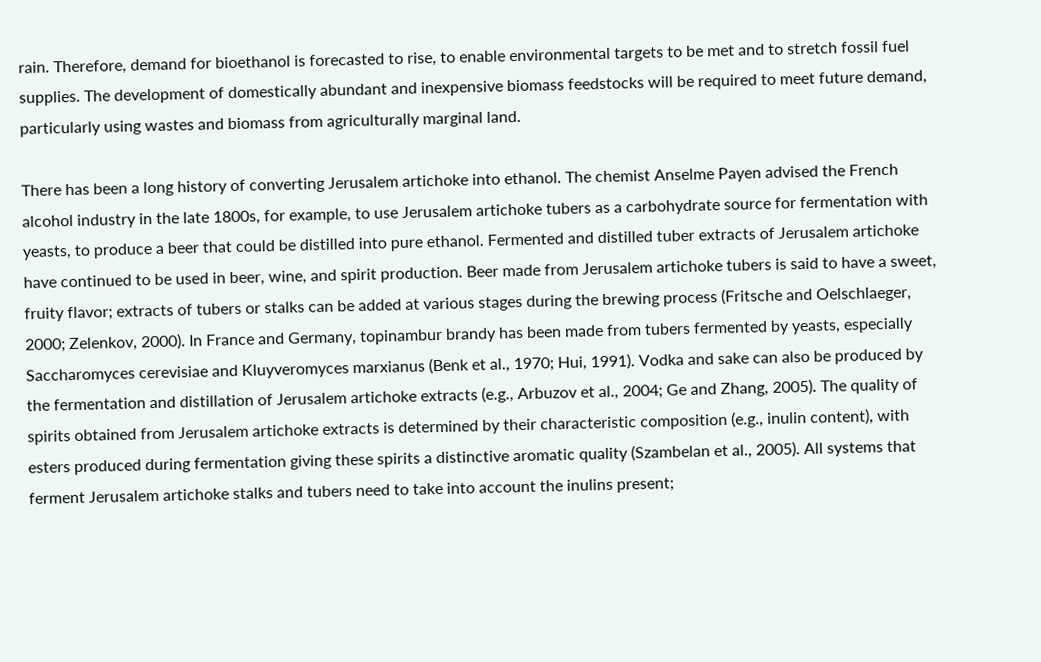rain. Therefore, demand for bioethanol is forecasted to rise, to enable environmental targets to be met and to stretch fossil fuel supplies. The development of domestically abundant and inexpensive biomass feedstocks will be required to meet future demand, particularly using wastes and biomass from agriculturally marginal land.

There has been a long history of converting Jerusalem artichoke into ethanol. The chemist Anselme Payen advised the French alcohol industry in the late 1800s, for example, to use Jerusalem artichoke tubers as a carbohydrate source for fermentation with yeasts, to produce a beer that could be distilled into pure ethanol. Fermented and distilled tuber extracts of Jerusalem artichoke have continued to be used in beer, wine, and spirit production. Beer made from Jerusalem artichoke tubers is said to have a sweet, fruity flavor; extracts of tubers or stalks can be added at various stages during the brewing process (Fritsche and Oelschlaeger, 2000; Zelenkov, 2000). In France and Germany, topinambur brandy has been made from tubers fermented by yeasts, especially Saccharomyces cerevisiae and Kluyveromyces marxianus (Benk et al., 1970; Hui, 1991). Vodka and sake can also be produced by the fermentation and distillation of Jerusalem artichoke extracts (e.g., Arbuzov et al., 2004; Ge and Zhang, 2005). The quality of spirits obtained from Jerusalem artichoke extracts is determined by their characteristic composition (e.g., inulin content), with esters produced during fermentation giving these spirits a distinctive aromatic quality (Szambelan et al., 2005). All systems that ferment Jerusalem artichoke stalks and tubers need to take into account the inulins present;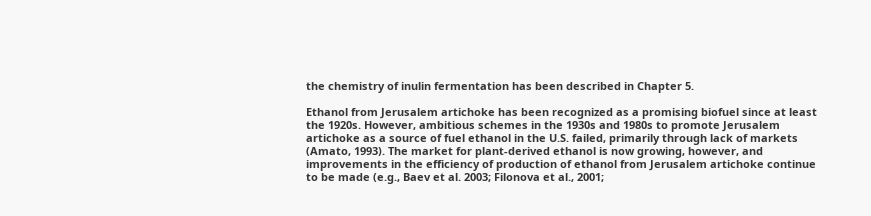the chemistry of inulin fermentation has been described in Chapter 5.

Ethanol from Jerusalem artichoke has been recognized as a promising biofuel since at least the 1920s. However, ambitious schemes in the 1930s and 1980s to promote Jerusalem artichoke as a source of fuel ethanol in the U.S. failed, primarily through lack of markets (Amato, 1993). The market for plant-derived ethanol is now growing, however, and improvements in the efficiency of production of ethanol from Jerusalem artichoke continue to be made (e.g., Baev et al. 2003; Filonova et al., 2001;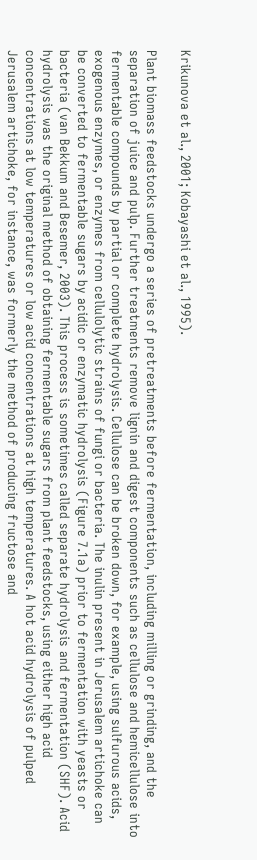Krikunova et al., 2001; Kobayashi et al., 1995).

Plant biomass feedstocks undergo a series of pretreatments before fermentation, including milling or grinding, and the separation of juice and pulp. Further treatments remove lignin and digest components such as cellulose and hemicellulose into fermentable compounds by partial or complete hydrolysis. Cellulose can be broken down, for example, using sulfurous acids, exogenous enzymes, or enzymes from cellulolytic strains of fungi or bacteria. The inulin present in Jerusalem artichoke can be converted to fermentable sugars by acidic or enzymatic hydrolysis (Figure 7.1a) prior to fermentation with yeasts or bacteria (van Bekkum and Besemer, 2003). This process is sometimes called separate hydrolysis and fermentation (SHF). Acid hydrolysis was the original method of obtaining fermentable sugars from plant feedstocks, using either high acid concentrations at low temperatures or low acid concentrations at high temperatures. A hot acid hydrolysis of pulped Jerusalem artichoke, for instance, was formerly the method of producing fructose and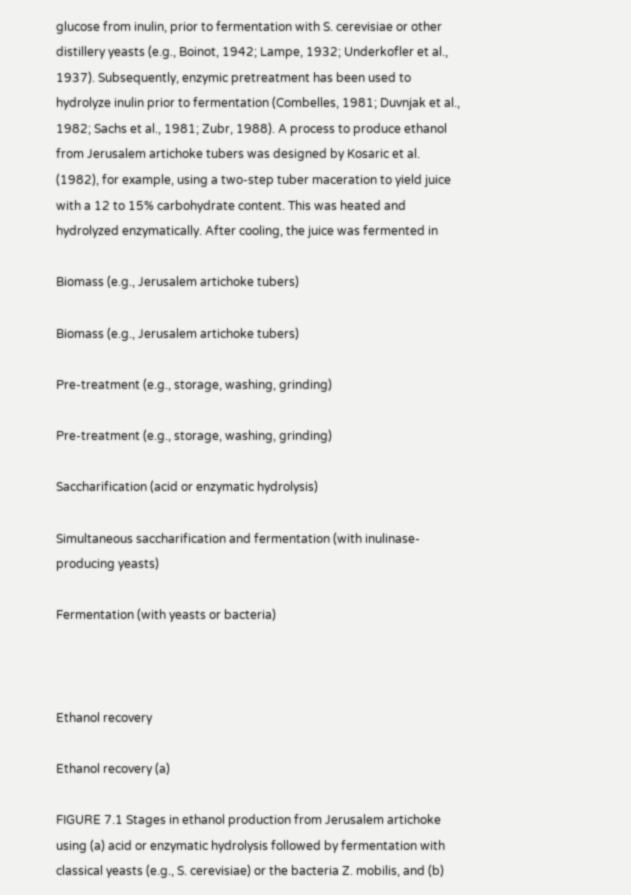glucose from inulin, prior to fermentation with S. cerevisiae or other distillery yeasts (e.g., Boinot, 1942; Lampe, 1932; Underkofler et al., 1937). Subsequently, enzymic pretreatment has been used to hydrolyze inulin prior to fermentation (Combelles, 1981; Duvnjak et al., 1982; Sachs et al., 1981; Zubr, 1988). A process to produce ethanol from Jerusalem artichoke tubers was designed by Kosaric et al. (1982), for example, using a two-step tuber maceration to yield juice with a 12 to 15% carbohydrate content. This was heated and hydrolyzed enzymatically. After cooling, the juice was fermented in

Biomass (e.g., Jerusalem artichoke tubers)

Biomass (e.g., Jerusalem artichoke tubers)

Pre-treatment (e.g., storage, washing, grinding)

Pre-treatment (e.g., storage, washing, grinding)

Saccharification (acid or enzymatic hydrolysis)

Simultaneous saccharification and fermentation (with inulinase-producing yeasts)

Fermentation (with yeasts or bacteria)



Ethanol recovery

Ethanol recovery (a)

FIGURE 7.1 Stages in ethanol production from Jerusalem artichoke using (a) acid or enzymatic hydrolysis followed by fermentation with classical yeasts (e.g., S. cerevisiae) or the bacteria Z. mobilis, and (b)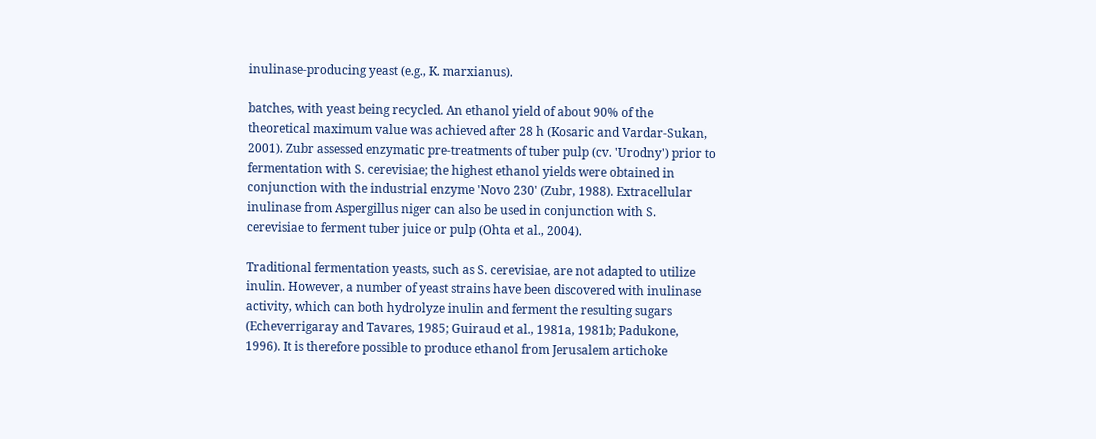inulinase-producing yeast (e.g., K. marxianus).

batches, with yeast being recycled. An ethanol yield of about 90% of the theoretical maximum value was achieved after 28 h (Kosaric and Vardar-Sukan, 2001). Zubr assessed enzymatic pre-treatments of tuber pulp (cv. 'Urodny') prior to fermentation with S. cerevisiae; the highest ethanol yields were obtained in conjunction with the industrial enzyme 'Novo 230' (Zubr, 1988). Extracellular inulinase from Aspergillus niger can also be used in conjunction with S. cerevisiae to ferment tuber juice or pulp (Ohta et al., 2004).

Traditional fermentation yeasts, such as S. cerevisiae, are not adapted to utilize inulin. However, a number of yeast strains have been discovered with inulinase activity, which can both hydrolyze inulin and ferment the resulting sugars (Echeverrigaray and Tavares, 1985; Guiraud et al., 1981a, 1981b; Padukone, 1996). It is therefore possible to produce ethanol from Jerusalem artichoke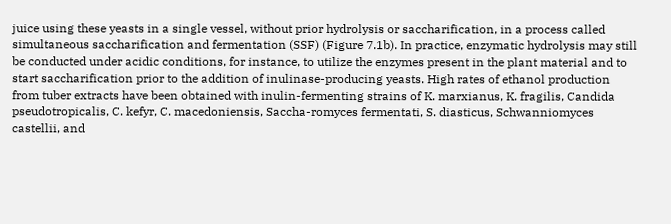juice using these yeasts in a single vessel, without prior hydrolysis or saccharification, in a process called simultaneous saccharification and fermentation (SSF) (Figure 7.1b). In practice, enzymatic hydrolysis may still be conducted under acidic conditions, for instance, to utilize the enzymes present in the plant material and to start saccharification prior to the addition of inulinase-producing yeasts. High rates of ethanol production from tuber extracts have been obtained with inulin-fermenting strains of K. marxianus, K. fragilis, Candida pseudotropicalis, C. kefyr, C. macedoniensis, Saccha-romyces fermentati, S. diasticus, Schwanniomyces castellii, and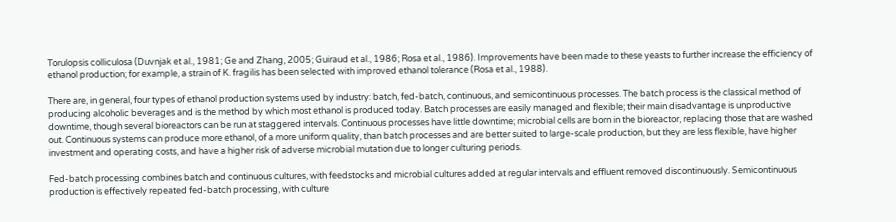Torulopsis colliculosa (Duvnjak et al., 1981; Ge and Zhang, 2005; Guiraud et al., 1986; Rosa et al., 1986). Improvements have been made to these yeasts to further increase the efficiency of ethanol production; for example, a strain of K. fragilis has been selected with improved ethanol tolerance (Rosa et al., 1988).

There are, in general, four types of ethanol production systems used by industry: batch, fed-batch, continuous, and semicontinuous processes. The batch process is the classical method of producing alcoholic beverages and is the method by which most ethanol is produced today. Batch processes are easily managed and flexible; their main disadvantage is unproductive downtime, though several bioreactors can be run at staggered intervals. Continuous processes have little downtime; microbial cells are born in the bioreactor, replacing those that are washed out. Continuous systems can produce more ethanol, of a more uniform quality, than batch processes and are better suited to large-scale production, but they are less flexible, have higher investment and operating costs, and have a higher risk of adverse microbial mutation due to longer culturing periods.

Fed-batch processing combines batch and continuous cultures, with feedstocks and microbial cultures added at regular intervals and effluent removed discontinuously. Semicontinuous production is effectively repeated fed-batch processing, with culture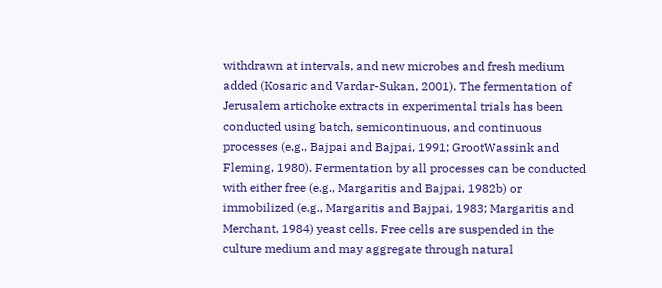withdrawn at intervals, and new microbes and fresh medium added (Kosaric and Vardar-Sukan, 2001). The fermentation of Jerusalem artichoke extracts in experimental trials has been conducted using batch, semicontinuous, and continuous processes (e.g., Bajpai and Bajpai, 1991; GrootWassink and Fleming, 1980). Fermentation by all processes can be conducted with either free (e.g., Margaritis and Bajpai, 1982b) or immobilized (e.g., Margaritis and Bajpai, 1983; Margaritis and Merchant, 1984) yeast cells. Free cells are suspended in the culture medium and may aggregate through natural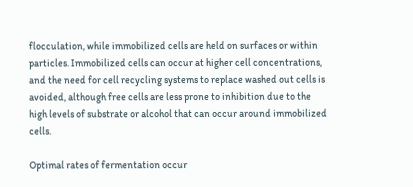flocculation, while immobilized cells are held on surfaces or within particles. Immobilized cells can occur at higher cell concentrations, and the need for cell recycling systems to replace washed out cells is avoided, although free cells are less prone to inhibition due to the high levels of substrate or alcohol that can occur around immobilized cells.

Optimal rates of fermentation occur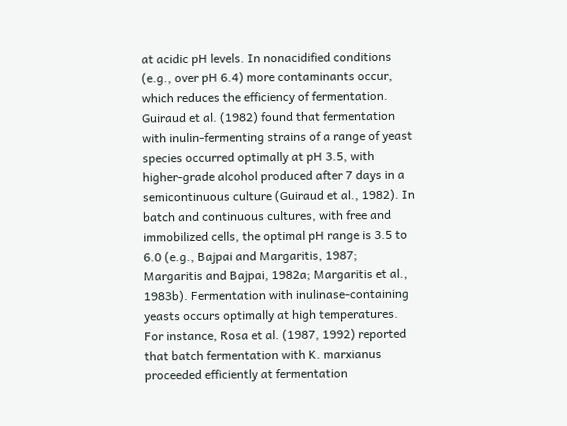at acidic pH levels. In nonacidified conditions (e.g., over pH 6.4) more contaminants occur, which reduces the efficiency of fermentation. Guiraud et al. (1982) found that fermentation with inulin-fermenting strains of a range of yeast species occurred optimally at pH 3.5, with higher-grade alcohol produced after 7 days in a semicontinuous culture (Guiraud et al., 1982). In batch and continuous cultures, with free and immobilized cells, the optimal pH range is 3.5 to 6.0 (e.g., Bajpai and Margaritis, 1987; Margaritis and Bajpai, 1982a; Margaritis et al., 1983b). Fermentation with inulinase-containing yeasts occurs optimally at high temperatures. For instance, Rosa et al. (1987, 1992) reported that batch fermentation with K. marxianus proceeded efficiently at fermentation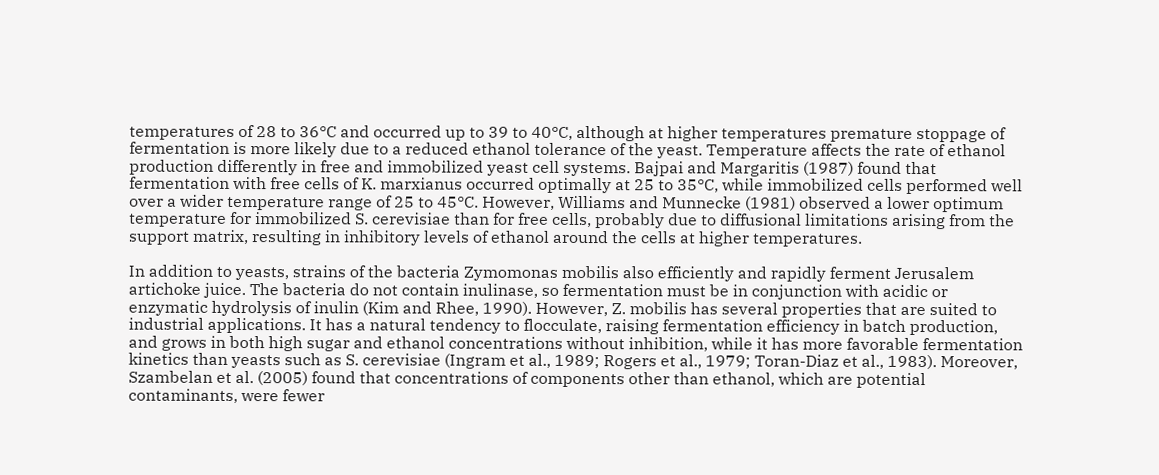temperatures of 28 to 36°C and occurred up to 39 to 40°C, although at higher temperatures premature stoppage of fermentation is more likely due to a reduced ethanol tolerance of the yeast. Temperature affects the rate of ethanol production differently in free and immobilized yeast cell systems. Bajpai and Margaritis (1987) found that fermentation with free cells of K. marxianus occurred optimally at 25 to 35°C, while immobilized cells performed well over a wider temperature range of 25 to 45°C. However, Williams and Munnecke (1981) observed a lower optimum temperature for immobilized S. cerevisiae than for free cells, probably due to diffusional limitations arising from the support matrix, resulting in inhibitory levels of ethanol around the cells at higher temperatures.

In addition to yeasts, strains of the bacteria Zymomonas mobilis also efficiently and rapidly ferment Jerusalem artichoke juice. The bacteria do not contain inulinase, so fermentation must be in conjunction with acidic or enzymatic hydrolysis of inulin (Kim and Rhee, 1990). However, Z. mobilis has several properties that are suited to industrial applications. It has a natural tendency to flocculate, raising fermentation efficiency in batch production, and grows in both high sugar and ethanol concentrations without inhibition, while it has more favorable fermentation kinetics than yeasts such as S. cerevisiae (Ingram et al., 1989; Rogers et al., 1979; Toran-Diaz et al., 1983). Moreover, Szambelan et al. (2005) found that concentrations of components other than ethanol, which are potential contaminants, were fewer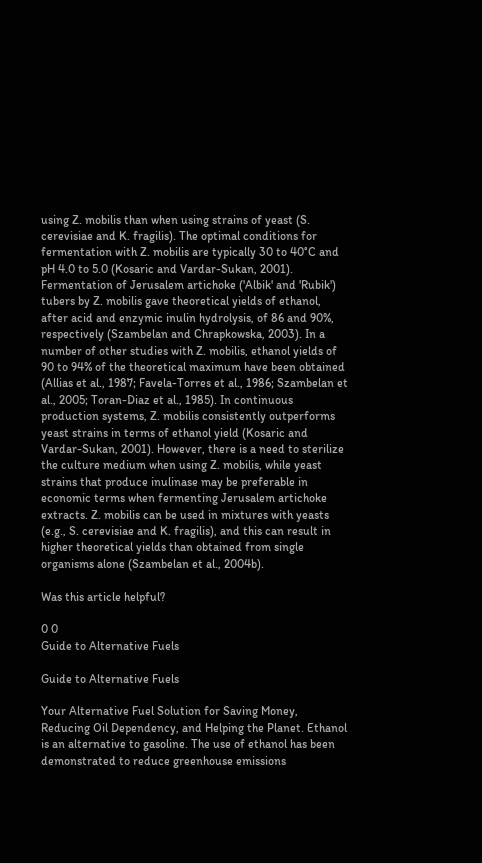using Z. mobilis than when using strains of yeast (S. cerevisiae and K. fragilis). The optimal conditions for fermentation with Z. mobilis are typically 30 to 40°C and pH 4.0 to 5.0 (Kosaric and Vardar-Sukan, 2001). Fermentation of Jerusalem artichoke ('Albik' and 'Rubik') tubers by Z. mobilis gave theoretical yields of ethanol, after acid and enzymic inulin hydrolysis, of 86 and 90%, respectively (Szambelan and Chrapkowska, 2003). In a number of other studies with Z. mobilis, ethanol yields of 90 to 94% of the theoretical maximum have been obtained (Allias et al., 1987; Favela-Torres et al., 1986; Szambelan et al., 2005; Toran-Diaz et al., 1985). In continuous production systems, Z. mobilis consistently outperforms yeast strains in terms of ethanol yield (Kosaric and Vardar-Sukan, 2001). However, there is a need to sterilize the culture medium when using Z. mobilis, while yeast strains that produce inulinase may be preferable in economic terms when fermenting Jerusalem artichoke extracts. Z. mobilis can be used in mixtures with yeasts (e.g., S. cerevisiae and K. fragilis), and this can result in higher theoretical yields than obtained from single organisms alone (Szambelan et al., 2004b).

Was this article helpful?

0 0
Guide to Alternative Fuels

Guide to Alternative Fuels

Your Alternative Fuel Solution for Saving Money, Reducing Oil Dependency, and Helping the Planet. Ethanol is an alternative to gasoline. The use of ethanol has been demonstrated to reduce greenhouse emissions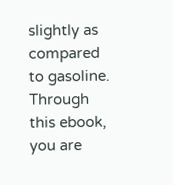slightly as compared to gasoline. Through this ebook, you are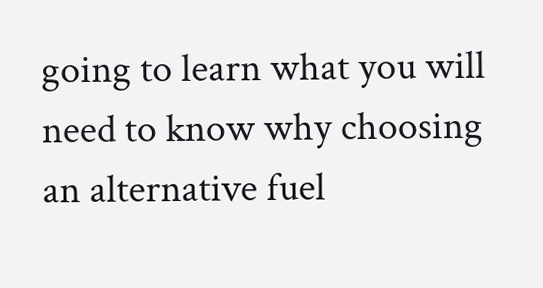going to learn what you will need to know why choosing an alternative fuel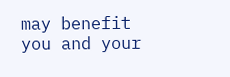may benefit you and your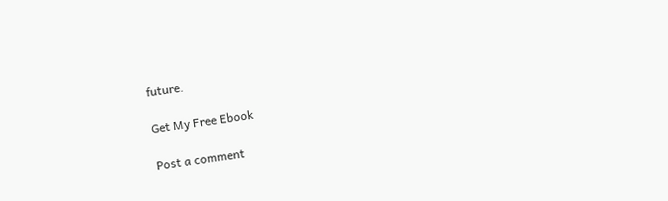future.

Get My Free Ebook

Post a comment